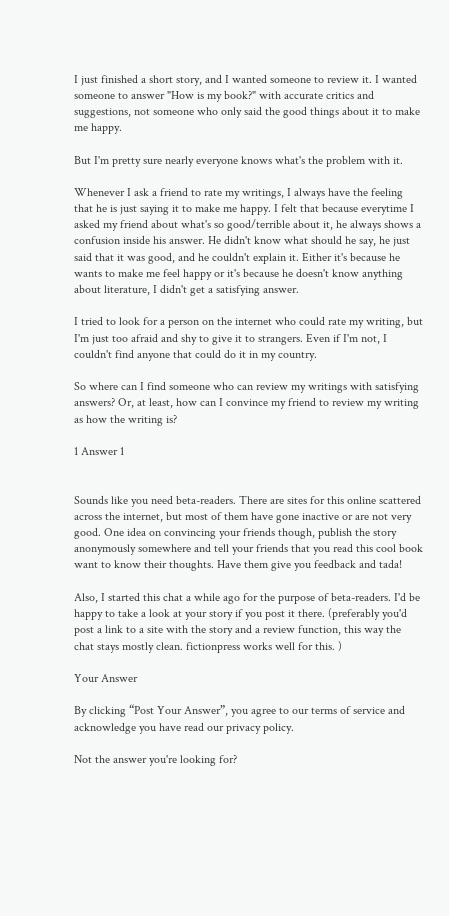I just finished a short story, and I wanted someone to review it. I wanted someone to answer "How is my book?" with accurate critics and suggestions, not someone who only said the good things about it to make me happy.

But I'm pretty sure nearly everyone knows what's the problem with it.

Whenever I ask a friend to rate my writings, I always have the feeling that he is just saying it to make me happy. I felt that because everytime I asked my friend about what's so good/terrible about it, he always shows a confusion inside his answer. He didn't know what should he say, he just said that it was good, and he couldn't explain it. Either it's because he wants to make me feel happy or it's because he doesn't know anything about literature, I didn't get a satisfying answer.

I tried to look for a person on the internet who could rate my writing, but I'm just too afraid and shy to give it to strangers. Even if I'm not, I couldn't find anyone that could do it in my country.

So where can I find someone who can review my writings with satisfying answers? Or, at least, how can I convince my friend to review my writing as how the writing is?

1 Answer 1


Sounds like you need beta-readers. There are sites for this online scattered across the internet, but most of them have gone inactive or are not very good. One idea on convincing your friends though, publish the story anonymously somewhere and tell your friends that you read this cool book want to know their thoughts. Have them give you feedback and tada!

Also, I started this chat a while ago for the purpose of beta-readers. I'd be happy to take a look at your story if you post it there. (preferably you'd post a link to a site with the story and a review function, this way the chat stays mostly clean. fictionpress works well for this. )

Your Answer

By clicking “Post Your Answer”, you agree to our terms of service and acknowledge you have read our privacy policy.

Not the answer you're looking for?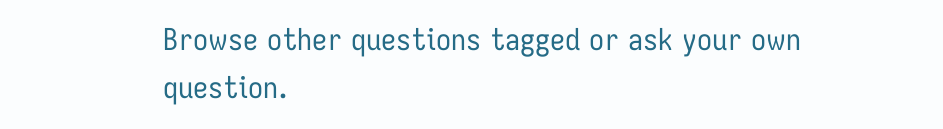Browse other questions tagged or ask your own question.